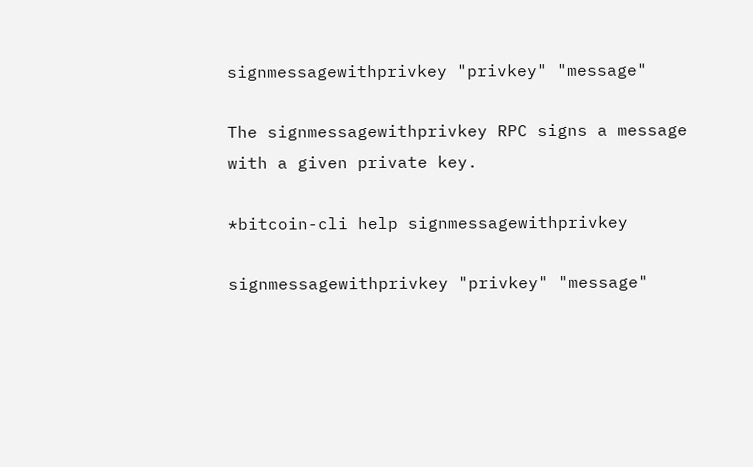signmessagewithprivkey "privkey" "message"

The signmessagewithprivkey RPC signs a message with a given private key.

*bitcoin-cli help signmessagewithprivkey

signmessagewithprivkey "privkey" "message"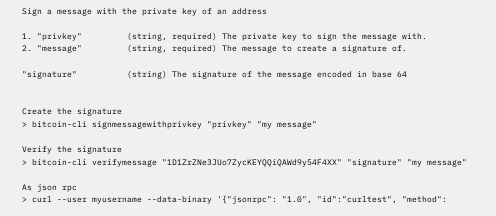Sign a message with the private key of an address

1. "privkey"         (string, required) The private key to sign the message with.
2. "message"         (string, required) The message to create a signature of.

"signature"          (string) The signature of the message encoded in base 64


Create the signature
> bitcoin-cli signmessagewithprivkey "privkey" "my message"

Verify the signature
> bitcoin-cli verifymessage "1D1ZrZNe3JUo7ZycKEYQQiQAWd9y54F4XX" "signature" "my message"

As json rpc
> curl --user myusername --data-binary '{"jsonrpc": "1.0", "id":"curltest", "method":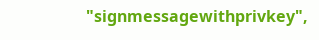"signmessagewithprivkey",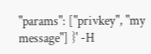"params": ["privkey", "my message"] }' -H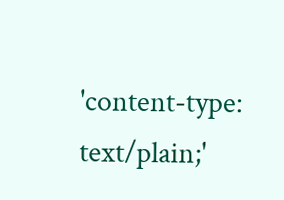'content-type: text/plain;'